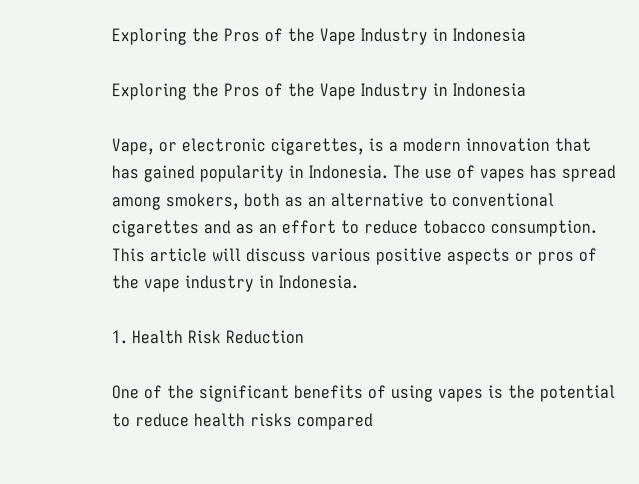Exploring the Pros of the Vape Industry in Indonesia

Exploring the Pros of the Vape Industry in Indonesia

Vape, or electronic cigarettes, is a modern innovation that has gained popularity in Indonesia. The use of vapes has spread among smokers, both as an alternative to conventional cigarettes and as an effort to reduce tobacco consumption. This article will discuss various positive aspects or pros of the vape industry in Indonesia.

1. Health Risk Reduction

One of the significant benefits of using vapes is the potential to reduce health risks compared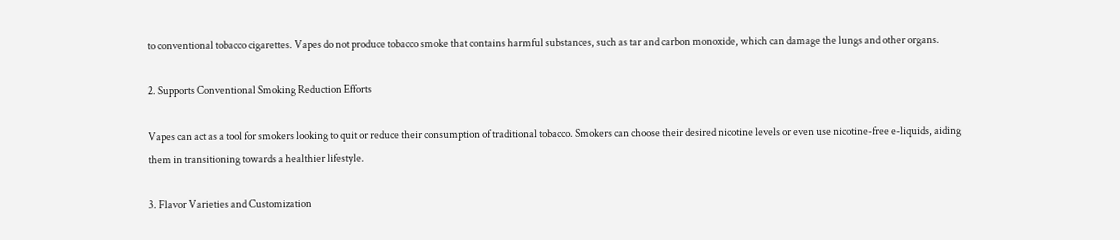to conventional tobacco cigarettes. Vapes do not produce tobacco smoke that contains harmful substances, such as tar and carbon monoxide, which can damage the lungs and other organs.

2. Supports Conventional Smoking Reduction Efforts

Vapes can act as a tool for smokers looking to quit or reduce their consumption of traditional tobacco. Smokers can choose their desired nicotine levels or even use nicotine-free e-liquids, aiding them in transitioning towards a healthier lifestyle.

3. Flavor Varieties and Customization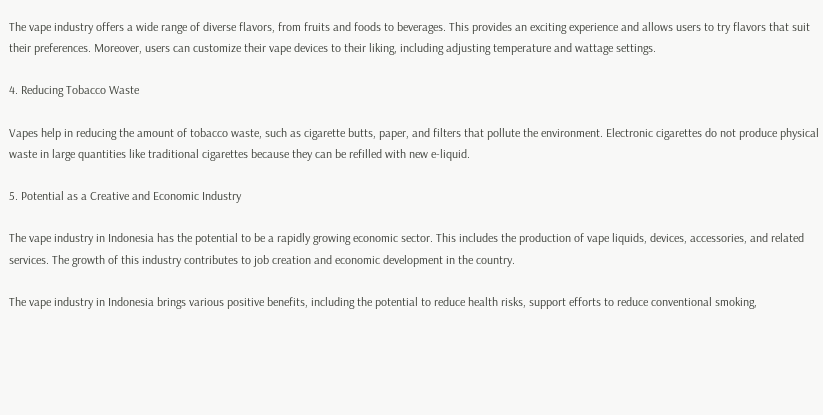The vape industry offers a wide range of diverse flavors, from fruits and foods to beverages. This provides an exciting experience and allows users to try flavors that suit their preferences. Moreover, users can customize their vape devices to their liking, including adjusting temperature and wattage settings.

4. Reducing Tobacco Waste

Vapes help in reducing the amount of tobacco waste, such as cigarette butts, paper, and filters that pollute the environment. Electronic cigarettes do not produce physical waste in large quantities like traditional cigarettes because they can be refilled with new e-liquid.

5. Potential as a Creative and Economic Industry

The vape industry in Indonesia has the potential to be a rapidly growing economic sector. This includes the production of vape liquids, devices, accessories, and related services. The growth of this industry contributes to job creation and economic development in the country.

The vape industry in Indonesia brings various positive benefits, including the potential to reduce health risks, support efforts to reduce conventional smoking,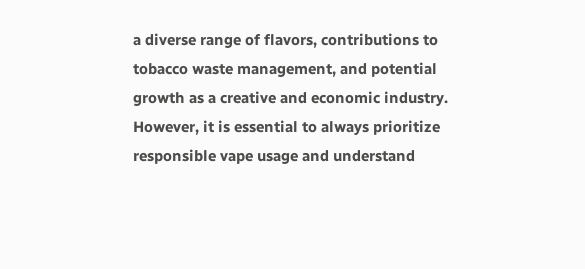a diverse range of flavors, contributions to tobacco waste management, and potential growth as a creative and economic industry. However, it is essential to always prioritize responsible vape usage and understand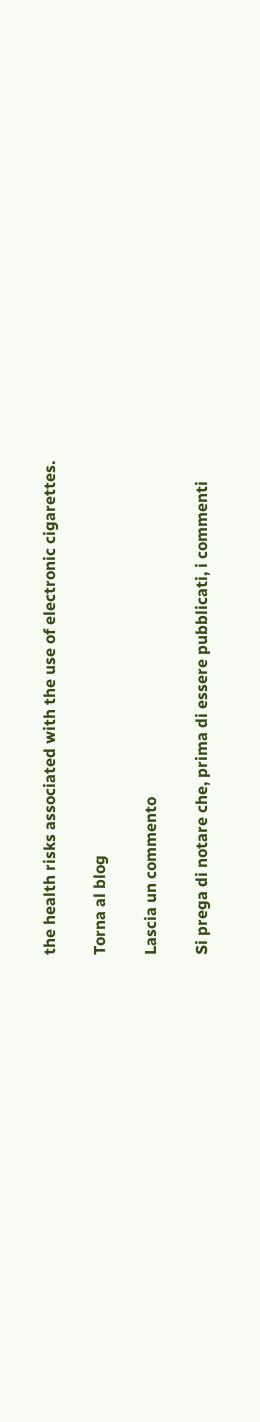the health risks associated with the use of electronic cigarettes.

Torna al blog

Lascia un commento

Si prega di notare che, prima di essere pubblicati, i commenti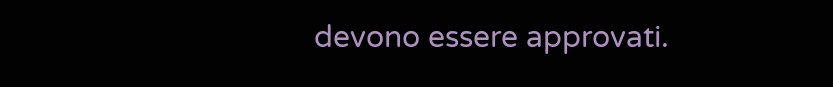devono essere approvati.